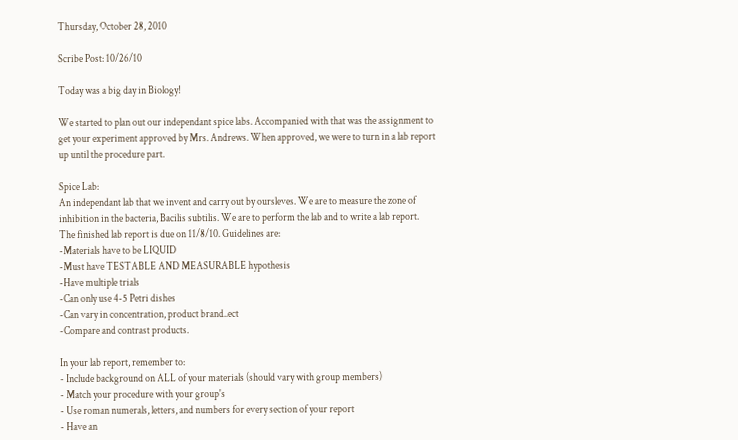Thursday, October 28, 2010

Scribe Post: 10/26/10

Today was a big day in Biology!

We started to plan out our independant spice labs. Accompanied with that was the assignment to get your experiment approved by Mrs. Andrews. When approved, we were to turn in a lab report up until the procedure part.

Spice Lab:
An independant lab that we invent and carry out by oursleves. We are to measure the zone of inhibition in the bacteria, Bacilis subtilis. We are to perform the lab and to write a lab report.
The finished lab report is due on 11/8/10. Guidelines are:
-Materials have to be LIQUID
-Must have TESTABLE AND MEASURABLE hypothesis
-Have multiple trials
-Can only use 4-5 Petri dishes
-Can vary in concentration, product brand..ect
-Compare and contrast products.

In your lab report, remember to:
- Include background on ALL of your materials (should vary with group members)
- Match your procedure with your group's
- Use roman numerals, letters, and numbers for every section of your report
- Have an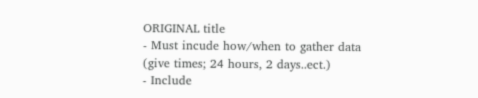ORIGINAL title
- Must incude how/when to gather data (give times; 24 hours, 2 days..ect.)
- Include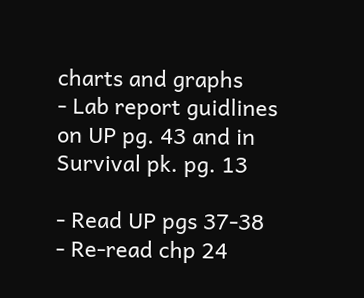charts and graphs
- Lab report guidlines on UP pg. 43 and in Survival pk. pg. 13

- Read UP pgs 37-38
- Re-read chp 24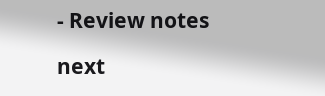- Review notes

next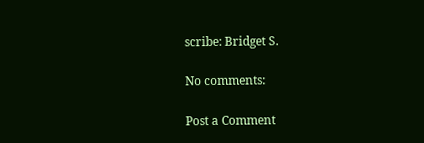scribe: Bridget S.

No comments:

Post a Comment